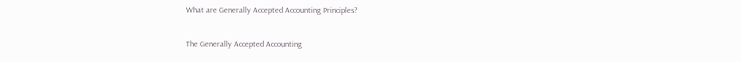What are Generally Accepted Accounting Principles?

The Generally Accepted Accounting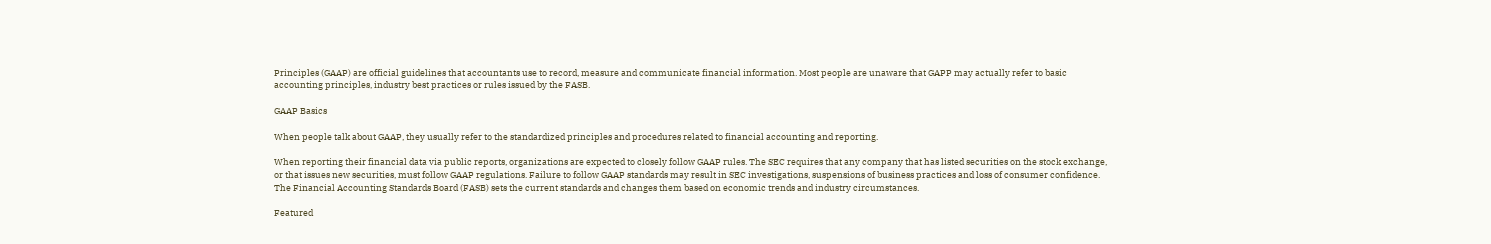Principles (GAAP) are official guidelines that accountants use to record, measure and communicate financial information. Most people are unaware that GAPP may actually refer to basic accounting principles, industry best practices or rules issued by the FASB.

GAAP Basics

When people talk about GAAP, they usually refer to the standardized principles and procedures related to financial accounting and reporting.

When reporting their financial data via public reports, organizations are expected to closely follow GAAP rules. The SEC requires that any company that has listed securities on the stock exchange, or that issues new securities, must follow GAAP regulations. Failure to follow GAAP standards may result in SEC investigations, suspensions of business practices and loss of consumer confidence. The Financial Accounting Standards Board (FASB) sets the current standards and changes them based on economic trends and industry circumstances.

Featured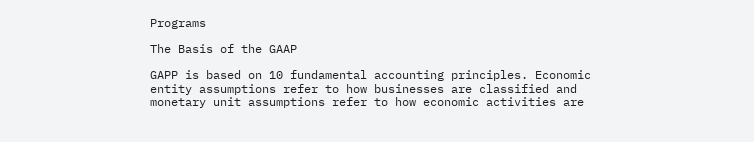Programs

The Basis of the GAAP

GAPP is based on 10 fundamental accounting principles. Economic entity assumptions refer to how businesses are classified and monetary unit assumptions refer to how economic activities are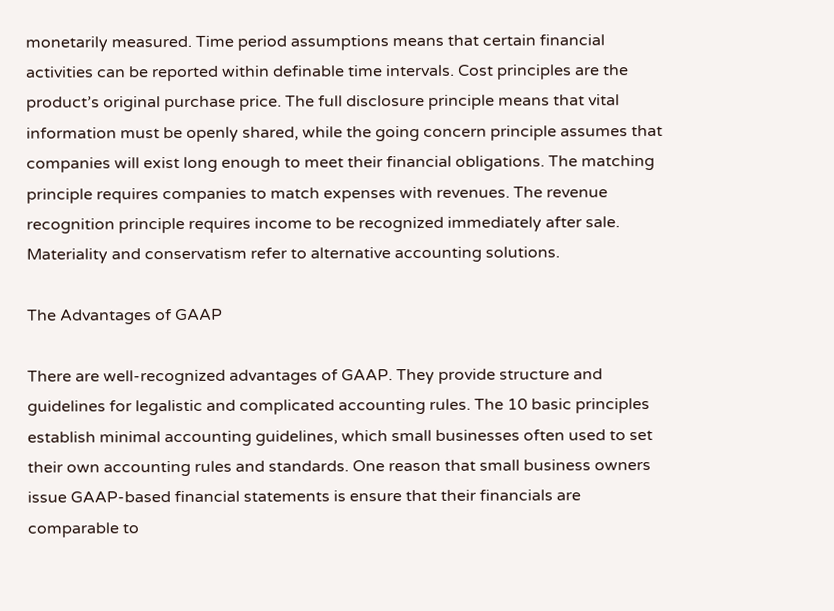monetarily measured. Time period assumptions means that certain financial activities can be reported within definable time intervals. Cost principles are the product’s original purchase price. The full disclosure principle means that vital information must be openly shared, while the going concern principle assumes that companies will exist long enough to meet their financial obligations. The matching principle requires companies to match expenses with revenues. The revenue recognition principle requires income to be recognized immediately after sale. Materiality and conservatism refer to alternative accounting solutions.

The Advantages of GAAP

There are well-recognized advantages of GAAP. They provide structure and guidelines for legalistic and complicated accounting rules. The 10 basic principles establish minimal accounting guidelines, which small businesses often used to set their own accounting rules and standards. One reason that small business owners issue GAAP-based financial statements is ensure that their financials are comparable to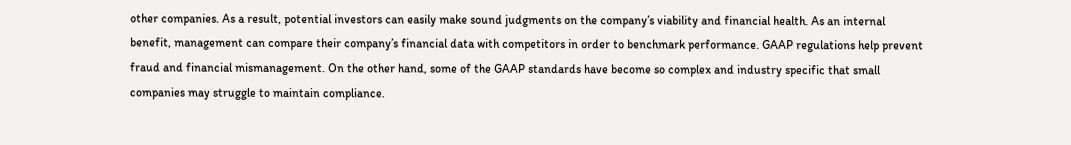other companies. As a result, potential investors can easily make sound judgments on the company’s viability and financial health. As an internal benefit, management can compare their company’s financial data with competitors in order to benchmark performance. GAAP regulations help prevent fraud and financial mismanagement. On the other hand, some of the GAAP standards have become so complex and industry specific that small companies may struggle to maintain compliance.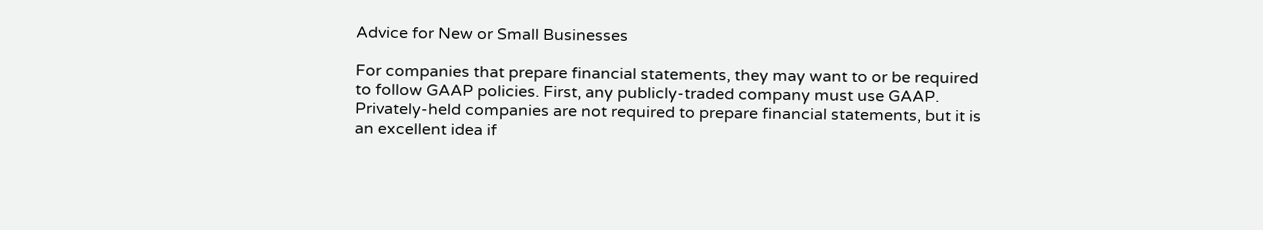Advice for New or Small Businesses

For companies that prepare financial statements, they may want to or be required to follow GAAP policies. First, any publicly-traded company must use GAAP. Privately-held companies are not required to prepare financial statements, but it is an excellent idea if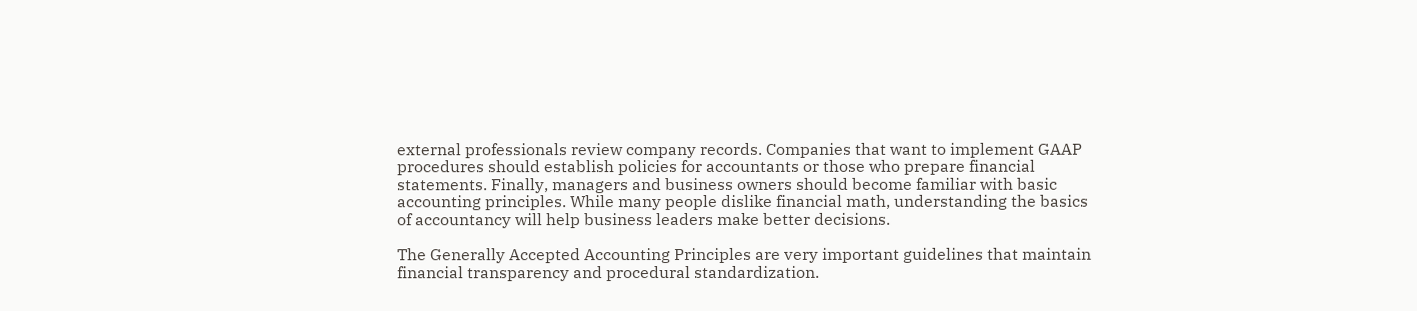external professionals review company records. Companies that want to implement GAAP procedures should establish policies for accountants or those who prepare financial statements. Finally, managers and business owners should become familiar with basic accounting principles. While many people dislike financial math, understanding the basics of accountancy will help business leaders make better decisions.

The Generally Accepted Accounting Principles are very important guidelines that maintain financial transparency and procedural standardization.